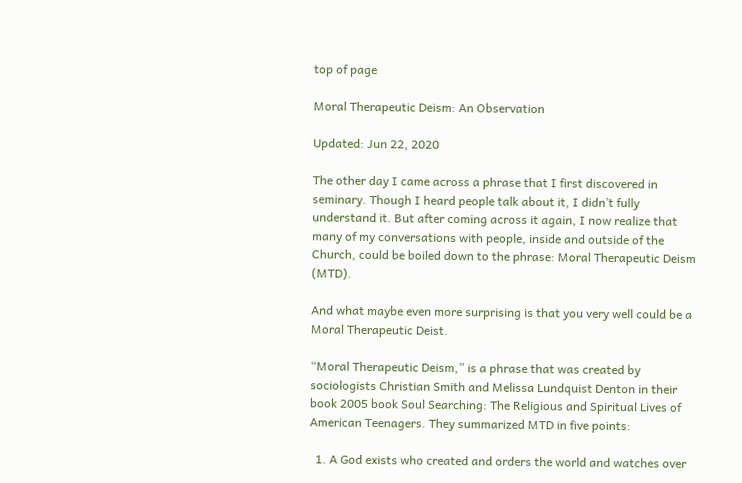top of page

Moral Therapeutic Deism: An Observation

Updated: Jun 22, 2020

The other day I came across a phrase that I first discovered in seminary. Though I heard people talk about it, I didn’t fully understand it. But after coming across it again, I now realize that many of my conversations with people, inside and outside of the Church, could be boiled down to the phrase: Moral Therapeutic Deism (MTD).

And what maybe even more surprising is that you very well could be a Moral Therapeutic Deist.

“Moral Therapeutic Deism,” is a phrase that was created by sociologists Christian Smith and Melissa Lundquist Denton in their book 2005 book Soul Searching: The Religious and Spiritual Lives of American Teenagers. They summarized MTD in five points:

  1. A God exists who created and orders the world and watches over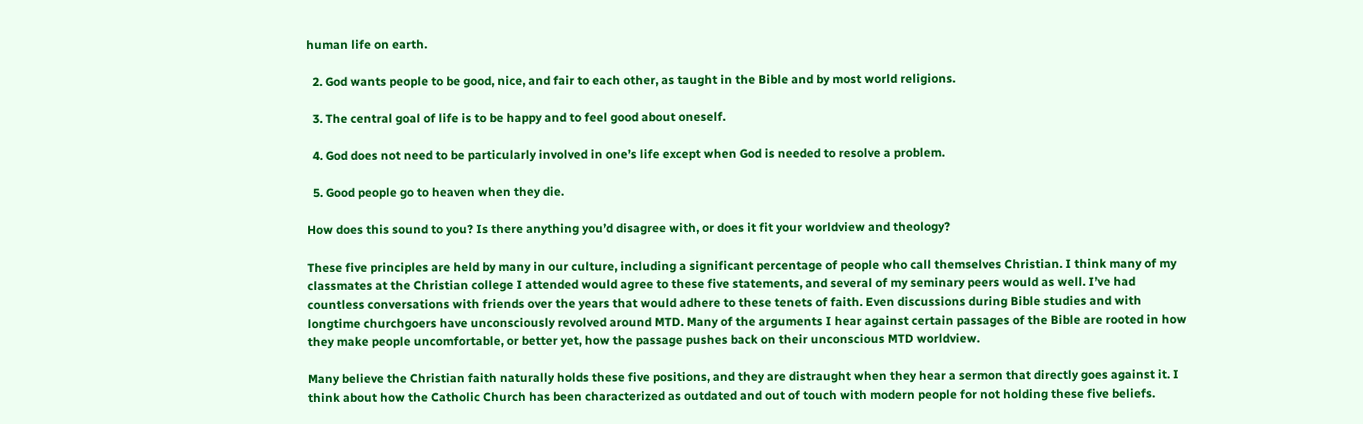human life on earth.

  2. God wants people to be good, nice, and fair to each other, as taught in the Bible and by most world religions.

  3. The central goal of life is to be happy and to feel good about oneself.

  4. God does not need to be particularly involved in one’s life except when God is needed to resolve a problem.

  5. Good people go to heaven when they die.

How does this sound to you? Is there anything you’d disagree with, or does it fit your worldview and theology?

These five principles are held by many in our culture, including a significant percentage of people who call themselves Christian. I think many of my classmates at the Christian college I attended would agree to these five statements, and several of my seminary peers would as well. I’ve had countless conversations with friends over the years that would adhere to these tenets of faith. Even discussions during Bible studies and with longtime churchgoers have unconsciously revolved around MTD. Many of the arguments I hear against certain passages of the Bible are rooted in how they make people uncomfortable, or better yet, how the passage pushes back on their unconscious MTD worldview.

Many believe the Christian faith naturally holds these five positions, and they are distraught when they hear a sermon that directly goes against it. I think about how the Catholic Church has been characterized as outdated and out of touch with modern people for not holding these five beliefs.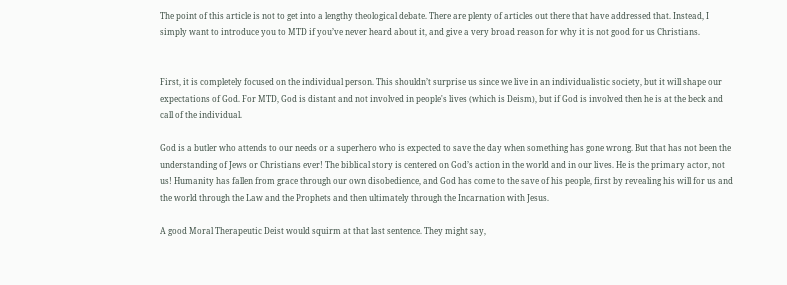The point of this article is not to get into a lengthy theological debate. There are plenty of articles out there that have addressed that. Instead, I simply want to introduce you to MTD if you’ve never heard about it, and give a very broad reason for why it is not good for us Christians.


First, it is completely focused on the individual person. This shouldn’t surprise us since we live in an individualistic society, but it will shape our expectations of God. For MTD, God is distant and not involved in people's lives (which is Deism), but if God is involved then he is at the beck and call of the individual.

God is a butler who attends to our needs or a superhero who is expected to save the day when something has gone wrong. But that has not been the understanding of Jews or Christians ever! The biblical story is centered on God’s action in the world and in our lives. He is the primary actor, not us! Humanity has fallen from grace through our own disobedience, and God has come to the save of his people, first by revealing his will for us and the world through the Law and the Prophets and then ultimately through the Incarnation with Jesus.

A good Moral Therapeutic Deist would squirm at that last sentence. They might say,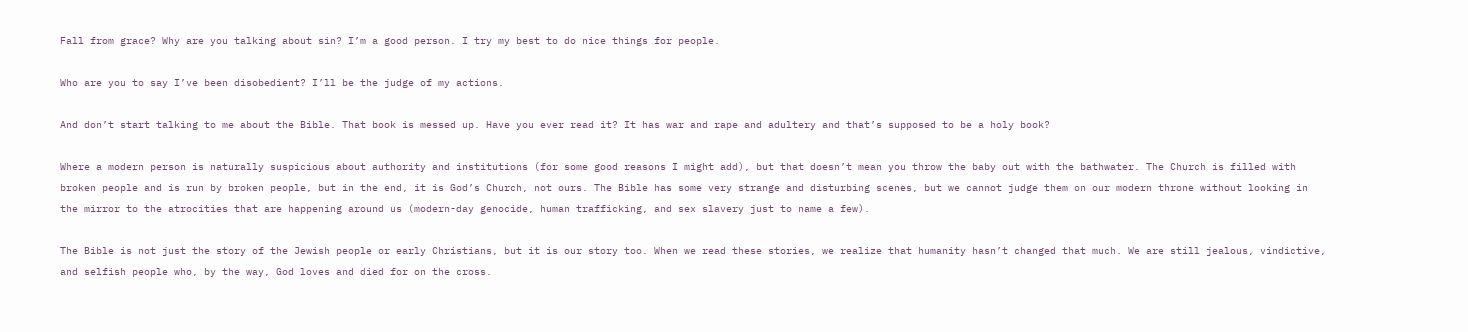Fall from grace? Why are you talking about sin? I’m a good person. I try my best to do nice things for people.

Who are you to say I’ve been disobedient? I’ll be the judge of my actions.

And don’t start talking to me about the Bible. That book is messed up. Have you ever read it? It has war and rape and adultery and that’s supposed to be a holy book?

Where a modern person is naturally suspicious about authority and institutions (for some good reasons I might add), but that doesn’t mean you throw the baby out with the bathwater. The Church is filled with broken people and is run by broken people, but in the end, it is God’s Church, not ours. The Bible has some very strange and disturbing scenes, but we cannot judge them on our modern throne without looking in the mirror to the atrocities that are happening around us (modern-day genocide, human trafficking, and sex slavery just to name a few).

The Bible is not just the story of the Jewish people or early Christians, but it is our story too. When we read these stories, we realize that humanity hasn’t changed that much. We are still jealous, vindictive, and selfish people who, by the way, God loves and died for on the cross.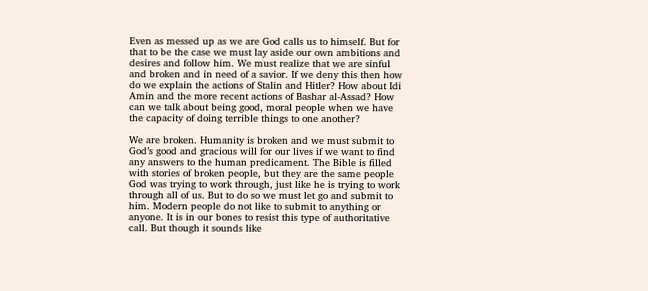Even as messed up as we are God calls us to himself. But for that to be the case we must lay aside our own ambitions and desires and follow him. We must realize that we are sinful and broken and in need of a savior. If we deny this then how do we explain the actions of Stalin and Hitler? How about Idi Amin and the more recent actions of Bashar al-Assad? How can we talk about being good, moral people when we have the capacity of doing terrible things to one another?

We are broken. Humanity is broken and we must submit to God’s good and gracious will for our lives if we want to find any answers to the human predicament. The Bible is filled with stories of broken people, but they are the same people God was trying to work through, just like he is trying to work through all of us. But to do so we must let go and submit to him. Modern people do not like to submit to anything or anyone. It is in our bones to resist this type of authoritative call. But though it sounds like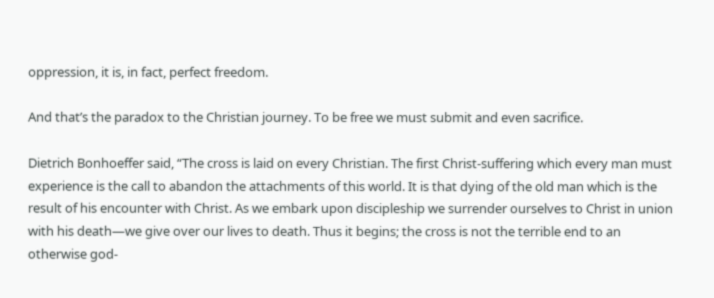oppression, it is, in fact, perfect freedom.

And that’s the paradox to the Christian journey. To be free we must submit and even sacrifice.

Dietrich Bonhoeffer said, “The cross is laid on every Christian. The first Christ-suffering which every man must experience is the call to abandon the attachments of this world. It is that dying of the old man which is the result of his encounter with Christ. As we embark upon discipleship we surrender ourselves to Christ in union with his death—we give over our lives to death. Thus it begins; the cross is not the terrible end to an otherwise god-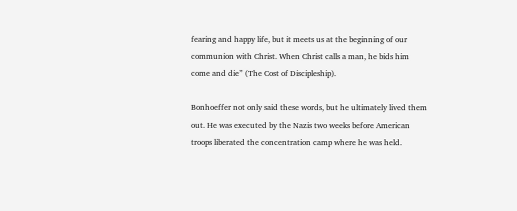fearing and happy life, but it meets us at the beginning of our communion with Christ. When Christ calls a man, he bids him come and die” (The Cost of Discipleship).

Bonhoeffer not only said these words, but he ultimately lived them out. He was executed by the Nazis two weeks before American troops liberated the concentration camp where he was held.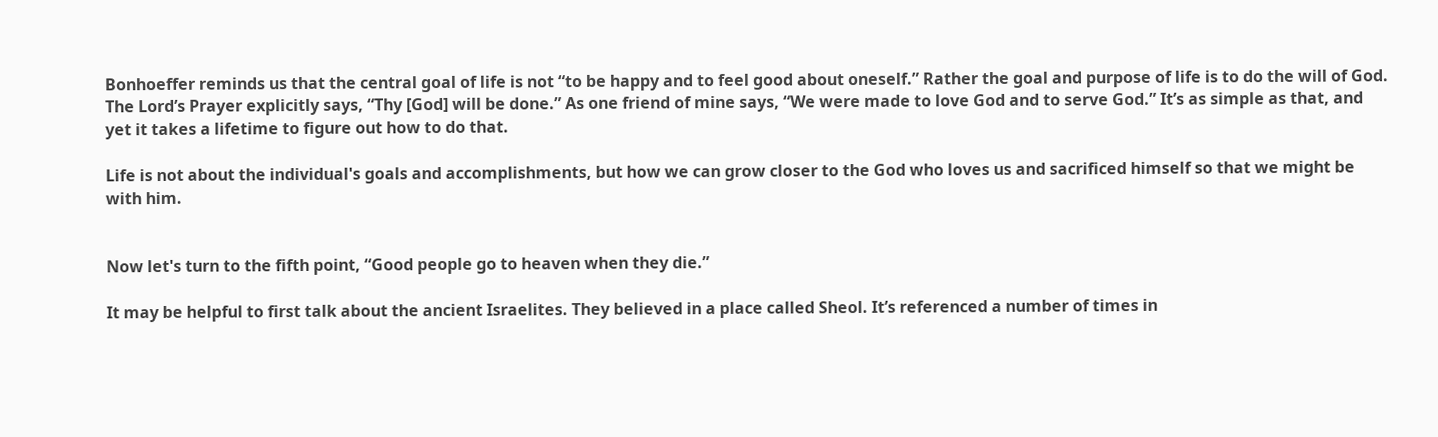Bonhoeffer reminds us that the central goal of life is not “to be happy and to feel good about oneself.” Rather the goal and purpose of life is to do the will of God. The Lord’s Prayer explicitly says, “Thy [God] will be done.” As one friend of mine says, “We were made to love God and to serve God.” It’s as simple as that, and yet it takes a lifetime to figure out how to do that.

Life is not about the individual's goals and accomplishments, but how we can grow closer to the God who loves us and sacrificed himself so that we might be with him.


Now let's turn to the fifth point, “Good people go to heaven when they die.”

It may be helpful to first talk about the ancient Israelites. They believed in a place called Sheol. It’s referenced a number of times in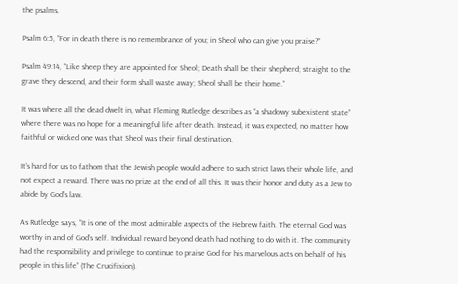the psalms.

Psalm 6:5, “For in death there is no remembrance of you; in Sheol who can give you praise?”

Psalm 49:14, “Like sheep they are appointed for Sheol; Death shall be their shepherd; straight to the grave they descend, and their form shall waste away; Sheol shall be their home.”

It was where all the dead dwelt in, what Fleming Rutledge describes as “a shadowy subexistent state” where there was no hope for a meaningful life after death. Instead, it was expected, no matter how faithful or wicked one was that Sheol was their final destination.

It’s hard for us to fathom that the Jewish people would adhere to such strict laws their whole life, and not expect a reward. There was no prize at the end of all this. It was their honor and duty as a Jew to abide by God’s law.

As Rutledge says, “It is one of the most admirable aspects of the Hebrew faith. The eternal God was worthy in and of God’s self. Individual reward beyond death had nothing to do with it. The community had the responsibility and privilege to continue to praise God for his marvelous acts on behalf of his people in this life” (The Crucifixion).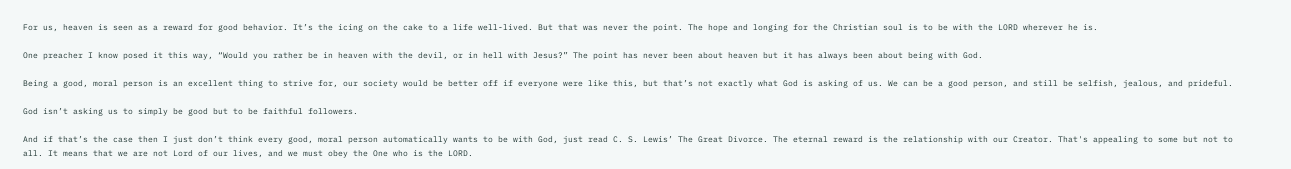For us, heaven is seen as a reward for good behavior. It’s the icing on the cake to a life well-lived. But that was never the point. The hope and longing for the Christian soul is to be with the LORD wherever he is.

One preacher I know posed it this way, “Would you rather be in heaven with the devil, or in hell with Jesus?” The point has never been about heaven but it has always been about being with God.

Being a good, moral person is an excellent thing to strive for, our society would be better off if everyone were like this, but that’s not exactly what God is asking of us. We can be a good person, and still be selfish, jealous, and prideful.

God isn’t asking us to simply be good but to be faithful followers.

And if that’s the case then I just don’t think every good, moral person automatically wants to be with God, just read C. S. Lewis’ The Great Divorce. The eternal reward is the relationship with our Creator. That's appealing to some but not to all. It means that we are not Lord of our lives, and we must obey the One who is the LORD.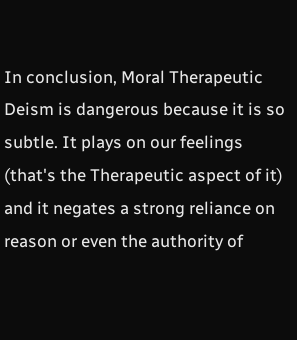In conclusion, Moral Therapeutic Deism is dangerous because it is so subtle. It plays on our feelings (that's the Therapeutic aspect of it) and it negates a strong reliance on reason or even the authority of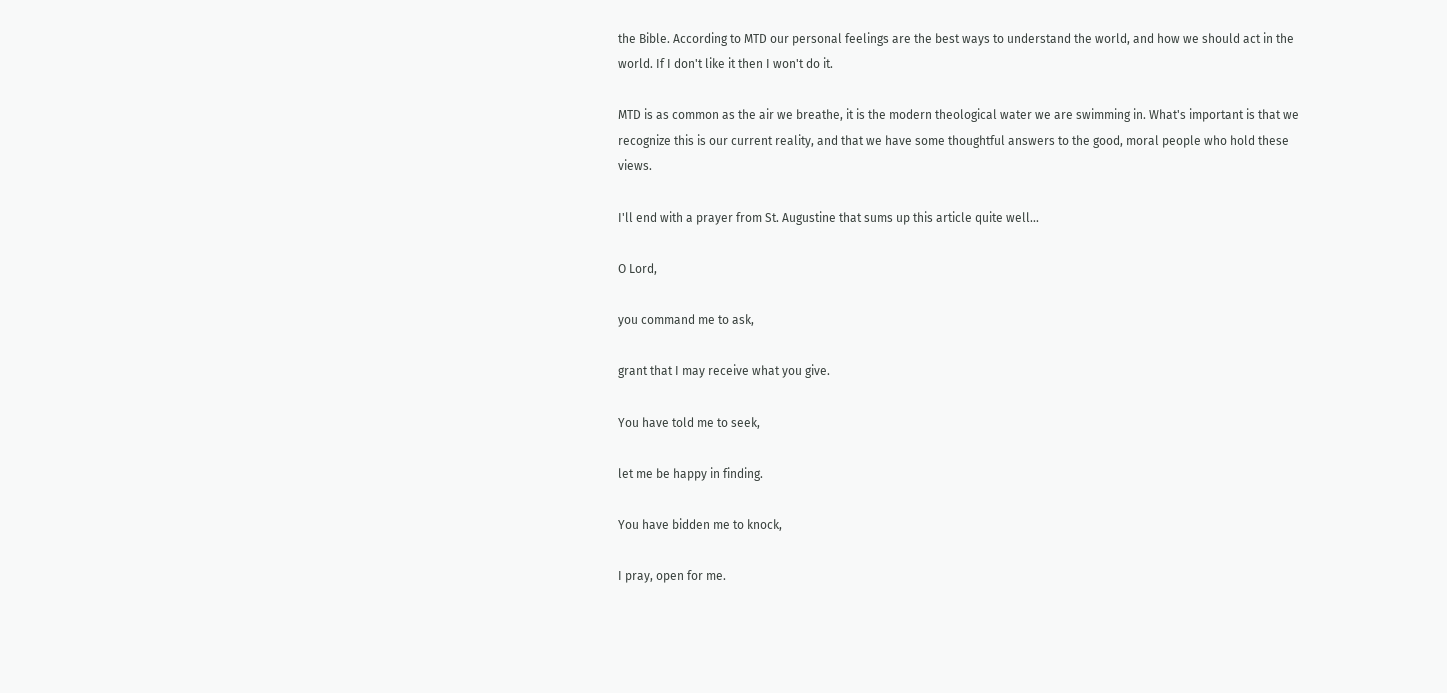the Bible. According to MTD our personal feelings are the best ways to understand the world, and how we should act in the world. If I don't like it then I won't do it.

MTD is as common as the air we breathe, it is the modern theological water we are swimming in. What's important is that we recognize this is our current reality, and that we have some thoughtful answers to the good, moral people who hold these views.

I'll end with a prayer from St. Augustine that sums up this article quite well...

O Lord,

you command me to ask,

grant that I may receive what you give.

You have told me to seek,

let me be happy in finding.

You have bidden me to knock,

I pray, open for me.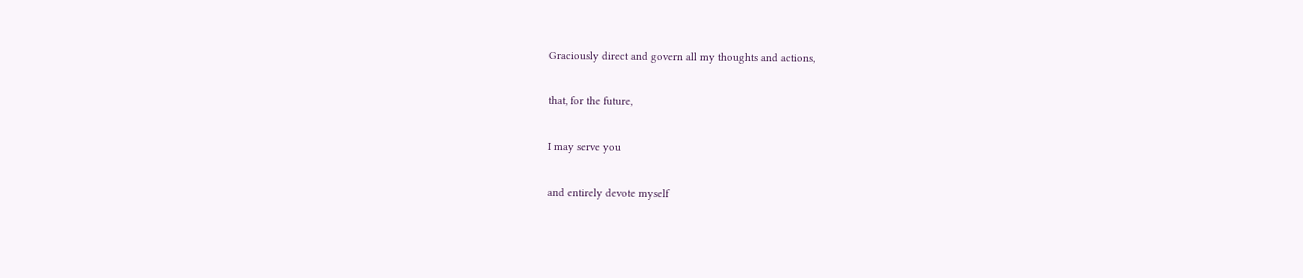Graciously direct and govern all my thoughts and actions,

that, for the future,

I may serve you

and entirely devote myself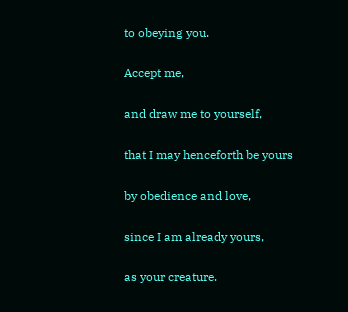to obeying you.

Accept me,

and draw me to yourself,

that I may henceforth be yours

by obedience and love,

since I am already yours,

as your creature.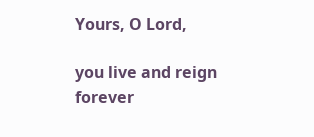Yours, O Lord,

you live and reign forever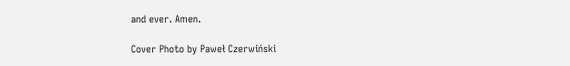and ever. Amen.

Cover Photo by Paweł Czerwiński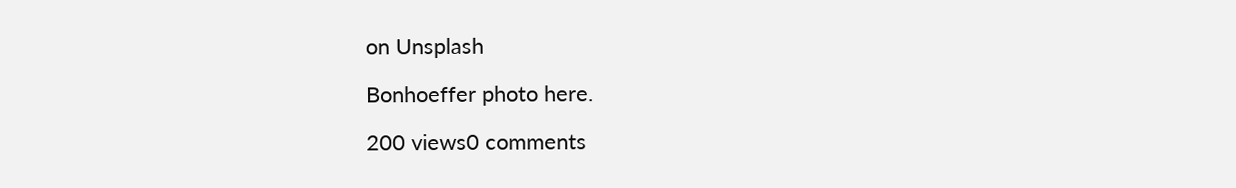on Unsplash

Bonhoeffer photo here.

200 views0 comments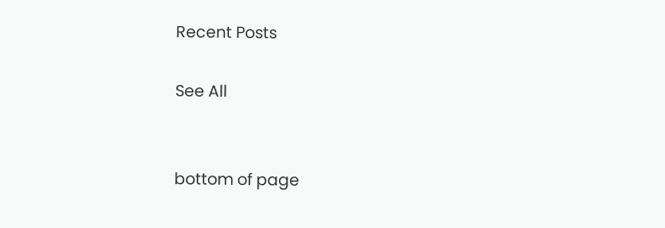Recent Posts

See All


bottom of page